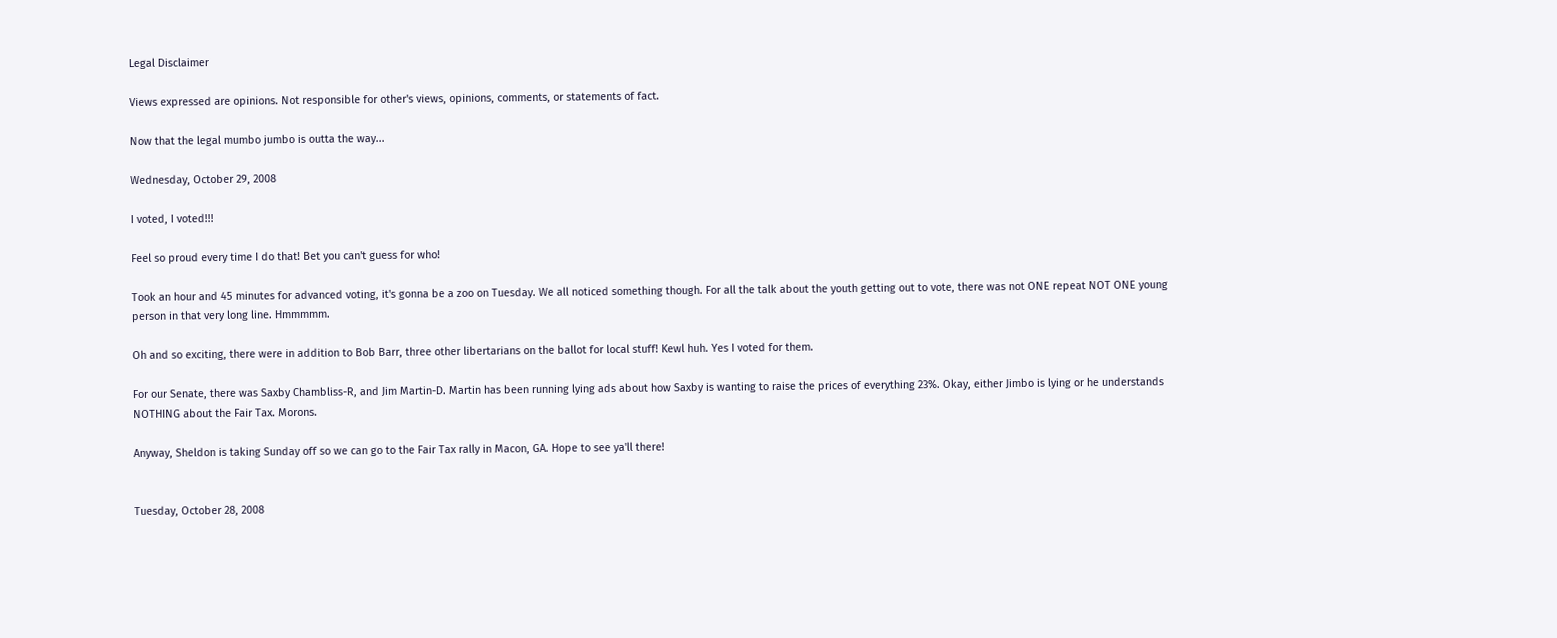Legal Disclaimer

Views expressed are opinions. Not responsible for other's views, opinions, comments, or statements of fact.

Now that the legal mumbo jumbo is outta the way...

Wednesday, October 29, 2008

I voted, I voted!!!

Feel so proud every time I do that! Bet you can't guess for who!

Took an hour and 45 minutes for advanced voting, it's gonna be a zoo on Tuesday. We all noticed something though. For all the talk about the youth getting out to vote, there was not ONE repeat NOT ONE young person in that very long line. Hmmmmm.

Oh and so exciting, there were in addition to Bob Barr, three other libertarians on the ballot for local stuff! Kewl huh. Yes I voted for them.

For our Senate, there was Saxby Chambliss-R, and Jim Martin-D. Martin has been running lying ads about how Saxby is wanting to raise the prices of everything 23%. Okay, either Jimbo is lying or he understands NOTHING about the Fair Tax. Morons.

Anyway, Sheldon is taking Sunday off so we can go to the Fair Tax rally in Macon, GA. Hope to see ya'll there!


Tuesday, October 28, 2008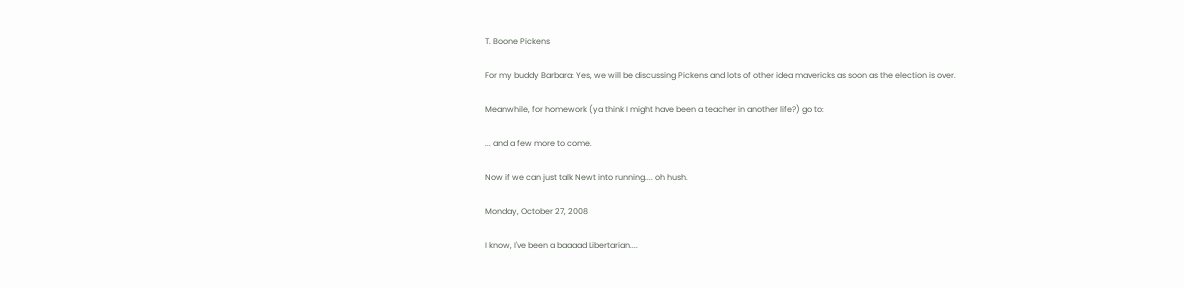T. Boone Pickens

For my buddy Barbara: Yes, we will be discussing Pickens and lots of other idea mavericks as soon as the election is over.

Meanwhile, for homework (ya think I might have been a teacher in another life?) go to:

... and a few more to come.

Now if we can just talk Newt into running.... oh hush.

Monday, October 27, 2008

I know, I've been a baaaad Libertarian....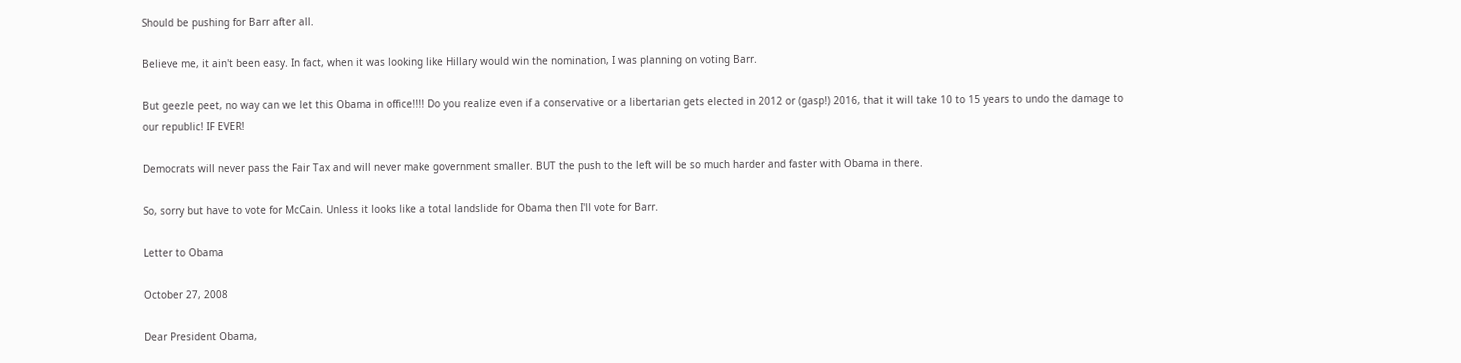Should be pushing for Barr after all.

Believe me, it ain't been easy. In fact, when it was looking like Hillary would win the nomination, I was planning on voting Barr.

But geezle peet, no way can we let this Obama in office!!!! Do you realize even if a conservative or a libertarian gets elected in 2012 or (gasp!) 2016, that it will take 10 to 15 years to undo the damage to our republic! IF EVER!

Democrats will never pass the Fair Tax and will never make government smaller. BUT the push to the left will be so much harder and faster with Obama in there.

So, sorry but have to vote for McCain. Unless it looks like a total landslide for Obama then I'll vote for Barr.

Letter to Obama

October 27, 2008

Dear President Obama,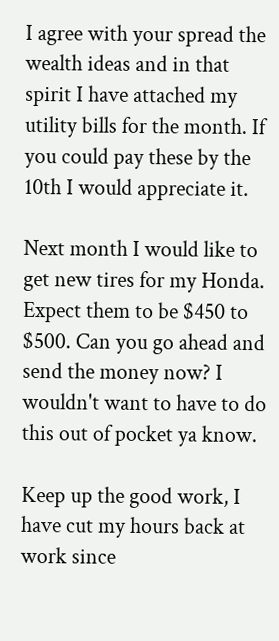I agree with your spread the wealth ideas and in that spirit I have attached my utility bills for the month. If you could pay these by the 10th I would appreciate it.

Next month I would like to get new tires for my Honda. Expect them to be $450 to $500. Can you go ahead and send the money now? I wouldn't want to have to do this out of pocket ya know.

Keep up the good work, I have cut my hours back at work since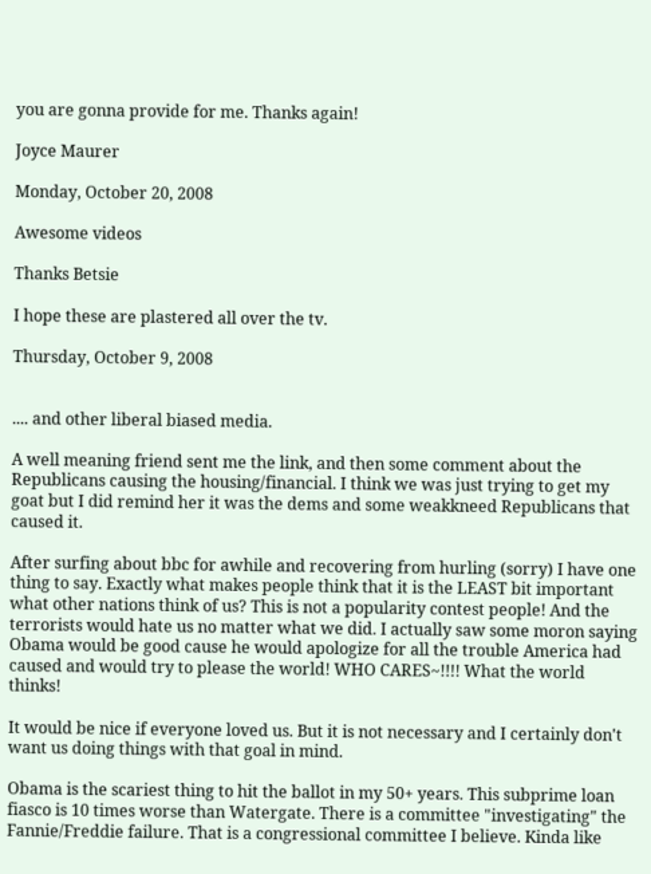you are gonna provide for me. Thanks again!

Joyce Maurer

Monday, October 20, 2008

Awesome videos

Thanks Betsie

I hope these are plastered all over the tv.

Thursday, October 9, 2008


.... and other liberal biased media.

A well meaning friend sent me the link, and then some comment about the Republicans causing the housing/financial. I think we was just trying to get my goat but I did remind her it was the dems and some weakkneed Republicans that caused it.

After surfing about bbc for awhile and recovering from hurling (sorry) I have one thing to say. Exactly what makes people think that it is the LEAST bit important what other nations think of us? This is not a popularity contest people! And the terrorists would hate us no matter what we did. I actually saw some moron saying Obama would be good cause he would apologize for all the trouble America had caused and would try to please the world! WHO CARES~!!!! What the world thinks!

It would be nice if everyone loved us. But it is not necessary and I certainly don't want us doing things with that goal in mind.

Obama is the scariest thing to hit the ballot in my 50+ years. This subprime loan fiasco is 10 times worse than Watergate. There is a committee "investigating" the Fannie/Freddie failure. That is a congressional committee I believe. Kinda like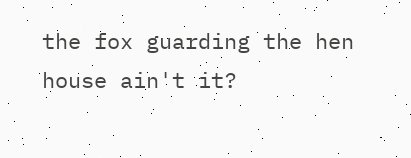the fox guarding the hen house ain't it?